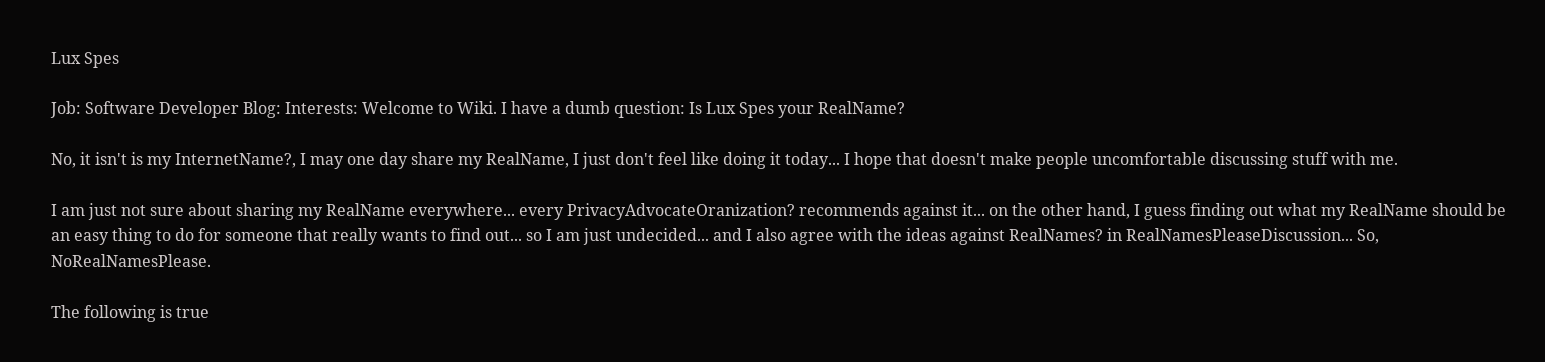Lux Spes

Job: Software Developer Blog: Interests: Welcome to Wiki. I have a dumb question: Is Lux Spes your RealName?

No, it isn't is my InternetName?, I may one day share my RealName, I just don't feel like doing it today... I hope that doesn't make people uncomfortable discussing stuff with me.

I am just not sure about sharing my RealName everywhere... every PrivacyAdvocateOranization? recommends against it... on the other hand, I guess finding out what my RealName should be an easy thing to do for someone that really wants to find out... so I am just undecided... and I also agree with the ideas against RealNames? in RealNamesPleaseDiscussion... So, NoRealNamesPlease.

The following is true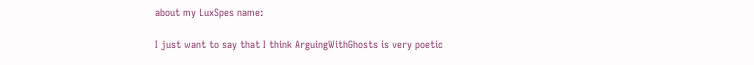about my LuxSpes name:

I just want to say that I think ArguingWithGhosts is very poetic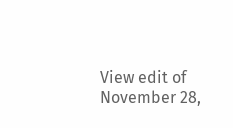View edit of November 28,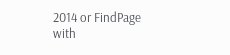2014 or FindPage with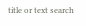title or text search